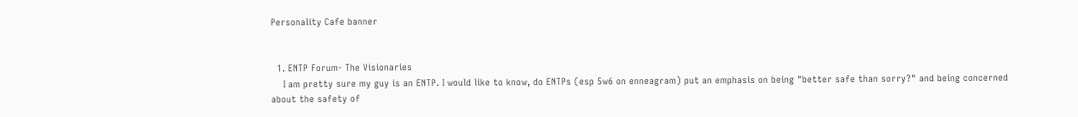Personality Cafe banner


  1. ENTP Forum- The Visionaries
    I am pretty sure my guy is an ENTP. I would like to know, do ENTPs (esp 5w6 on enneagram) put an emphasis on being "better safe than sorry?" and being concerned about the safety of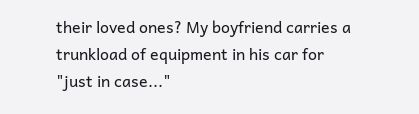their loved ones? My boyfriend carries a trunkload of equipment in his car for "just in case..."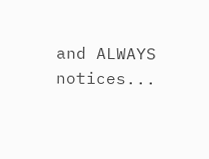and ALWAYS notices...